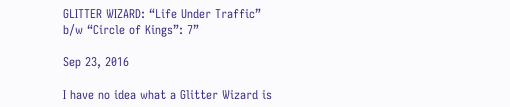GLITTER WIZARD: “Life Under Traffic” b/w “Circle of Kings”: 7”

Sep 23, 2016

I have no idea what a Glitter Wizard is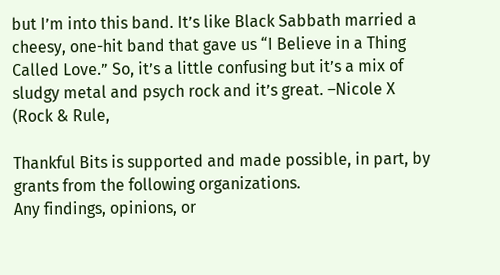but I’m into this band. It’s like Black Sabbath married a cheesy, one-hit band that gave us “I Believe in a Thing Called Love.” So, it’s a little confusing but it’s a mix of sludgy metal and psych rock and it’s great. –Nicole X (Rock & Rule,

Thankful Bits is supported and made possible, in part, by grants from the following organizations.
Any findings, opinions, or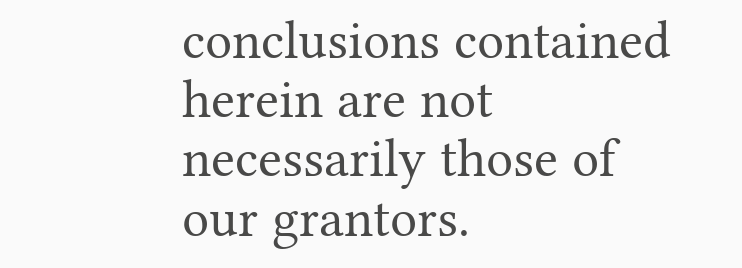conclusions contained herein are not necessarily those of our grantors.